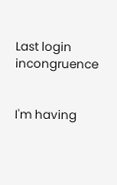Last login incongruence


I'm having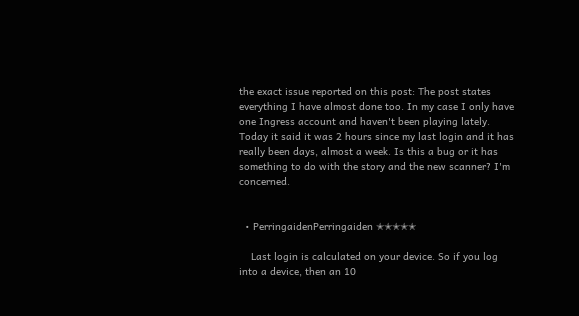the exact issue reported on this post: The post states everything I have almost done too. In my case I only have one Ingress account and haven't been playing lately. Today it said it was 2 hours since my last login and it has really been days, almost a week. Is this a bug or it has something to do with the story and the new scanner? I'm concerned.


  • PerringaidenPerringaiden ✭✭✭✭✭

    Last login is calculated on your device. So if you log into a device, then an 10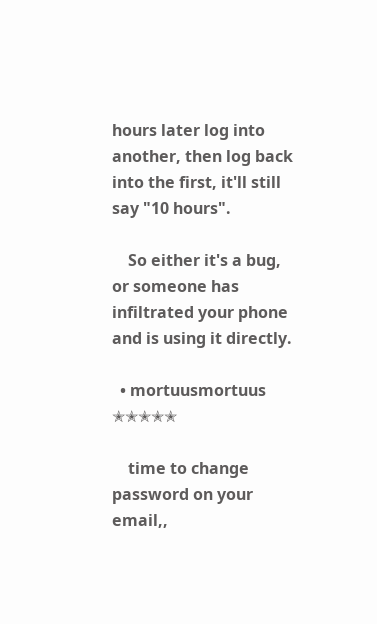hours later log into another, then log back into the first, it'll still say "10 hours".

    So either it's a bug, or someone has infiltrated your phone and is using it directly.

  • mortuusmortuus ✭✭✭✭✭

    time to change password on your email,,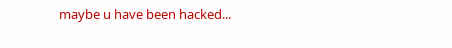maybe u have been hacked...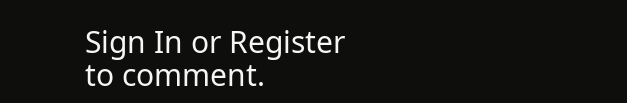Sign In or Register to comment.